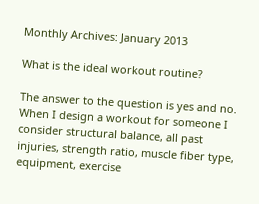Monthly Archives: January 2013

What is the ideal workout routine?

The answer to the question is yes and no. When I design a workout for someone I consider structural balance, all past injuries, strength ratio, muscle fiber type, equipment, exercise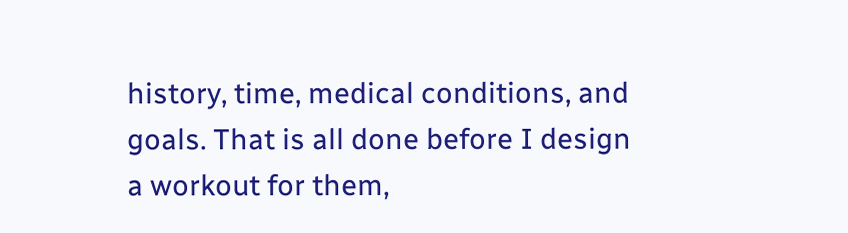history, time, medical conditions, and goals. That is all done before I design a workout for them,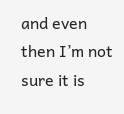and even then I’m not sure it is